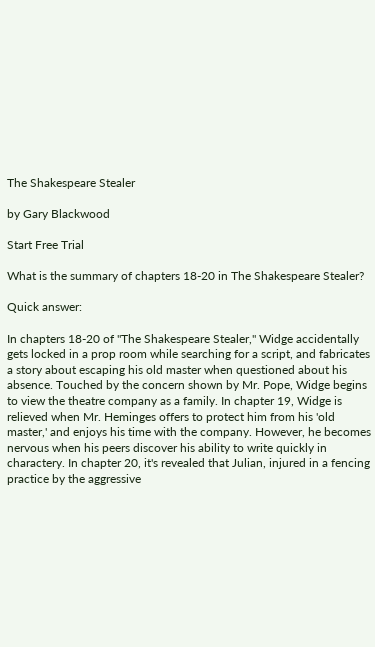The Shakespeare Stealer

by Gary Blackwood

Start Free Trial

What is the summary of chapters 18-20 in The Shakespeare Stealer?

Quick answer:

In chapters 18-20 of "The Shakespeare Stealer," Widge accidentally gets locked in a prop room while searching for a script, and fabricates a story about escaping his old master when questioned about his absence. Touched by the concern shown by Mr. Pope, Widge begins to view the theatre company as a family. In chapter 19, Widge is relieved when Mr. Heminges offers to protect him from his 'old master,' and enjoys his time with the company. However, he becomes nervous when his peers discover his ability to write quickly in charactery. In chapter 20, it's revealed that Julian, injured in a fencing practice by the aggressive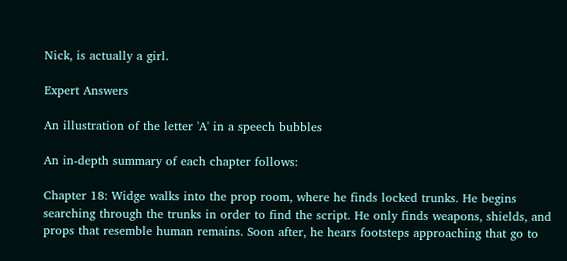Nick, is actually a girl.

Expert Answers

An illustration of the letter 'A' in a speech bubbles

An in-depth summary of each chapter follows:

Chapter 18: Widge walks into the prop room, where he finds locked trunks. He begins searching through the trunks in order to find the script. He only finds weapons, shields, and props that resemble human remains. Soon after, he hears footsteps approaching that go to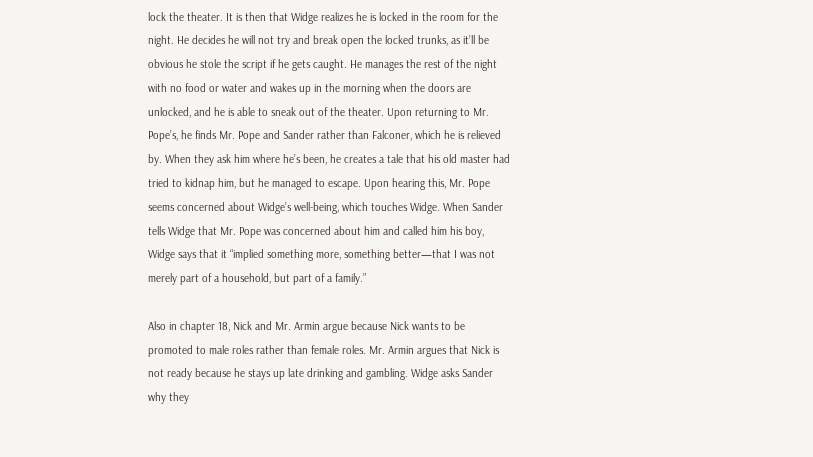lock the theater. It is then that Widge realizes he is locked in the room for the night. He decides he will not try and break open the locked trunks, as it’ll be obvious he stole the script if he gets caught. He manages the rest of the night with no food or water and wakes up in the morning when the doors are unlocked, and he is able to sneak out of the theater. Upon returning to Mr. Pope’s, he finds Mr. Pope and Sander rather than Falconer, which he is relieved by. When they ask him where he’s been, he creates a tale that his old master had tried to kidnap him, but he managed to escape. Upon hearing this, Mr. Pope seems concerned about Widge’s well-being, which touches Widge. When Sander tells Widge that Mr. Pope was concerned about him and called him his boy, Widge says that it “implied something more, something better—that I was not merely part of a household, but part of a family.”

Also in chapter 18, Nick and Mr. Armin argue because Nick wants to be promoted to male roles rather than female roles. Mr. Armin argues that Nick is not ready because he stays up late drinking and gambling. Widge asks Sander why they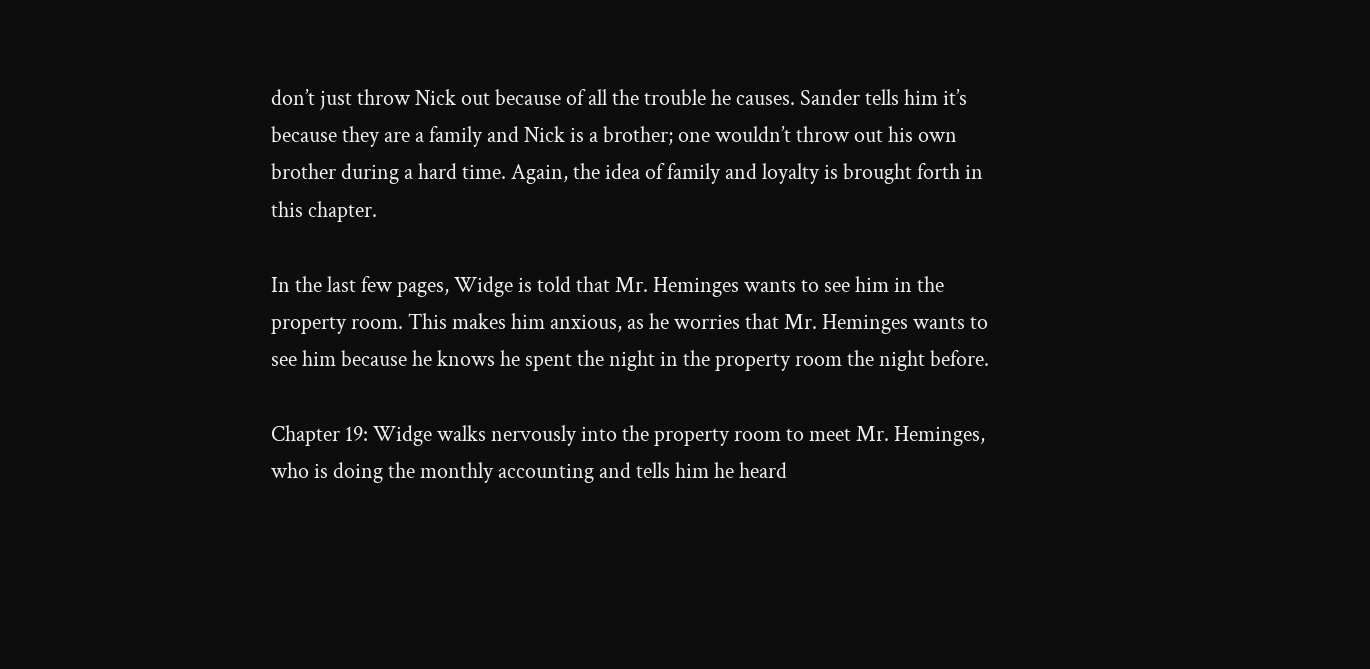don’t just throw Nick out because of all the trouble he causes. Sander tells him it’s because they are a family and Nick is a brother; one wouldn’t throw out his own brother during a hard time. Again, the idea of family and loyalty is brought forth in this chapter.

In the last few pages, Widge is told that Mr. Heminges wants to see him in the property room. This makes him anxious, as he worries that Mr. Heminges wants to see him because he knows he spent the night in the property room the night before.

Chapter 19: Widge walks nervously into the property room to meet Mr. Heminges, who is doing the monthly accounting and tells him he heard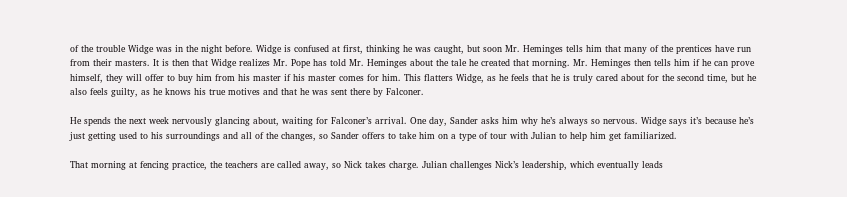of the trouble Widge was in the night before. Widge is confused at first, thinking he was caught, but soon Mr. Heminges tells him that many of the prentices have run from their masters. It is then that Widge realizes Mr. Pope has told Mr. Heminges about the tale he created that morning. Mr. Heminges then tells him if he can prove himself, they will offer to buy him from his master if his master comes for him. This flatters Widge, as he feels that he is truly cared about for the second time, but he also feels guilty, as he knows his true motives and that he was sent there by Falconer.

He spends the next week nervously glancing about, waiting for Falconer’s arrival. One day, Sander asks him why he’s always so nervous. Widge says it’s because he’s just getting used to his surroundings and all of the changes, so Sander offers to take him on a type of tour with Julian to help him get familiarized.

That morning at fencing practice, the teachers are called away, so Nick takes charge. Julian challenges Nick’s leadership, which eventually leads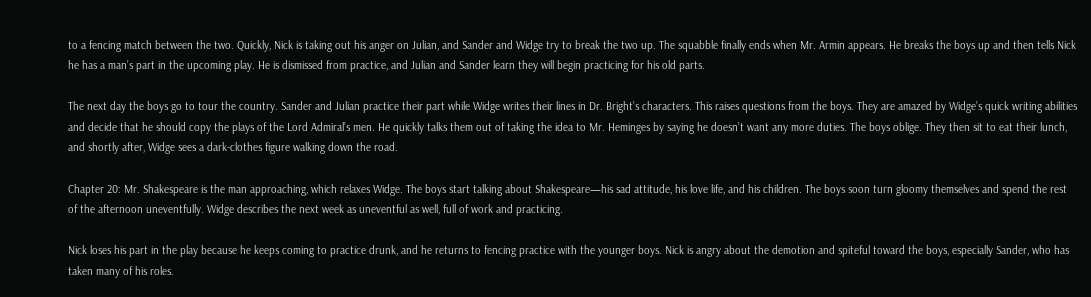to a fencing match between the two. Quickly, Nick is taking out his anger on Julian, and Sander and Widge try to break the two up. The squabble finally ends when Mr. Armin appears. He breaks the boys up and then tells Nick he has a man’s part in the upcoming play. He is dismissed from practice, and Julian and Sander learn they will begin practicing for his old parts.

The next day the boys go to tour the country. Sander and Julian practice their part while Widge writes their lines in Dr. Bright’s characters. This raises questions from the boys. They are amazed by Widge’s quick writing abilities and decide that he should copy the plays of the Lord Admiral’s men. He quickly talks them out of taking the idea to Mr. Heminges by saying he doesn’t want any more duties. The boys oblige. They then sit to eat their lunch, and shortly after, Widge sees a dark-clothes figure walking down the road.

Chapter 20: Mr. Shakespeare is the man approaching, which relaxes Widge. The boys start talking about Shakespeare—his sad attitude, his love life, and his children. The boys soon turn gloomy themselves and spend the rest of the afternoon uneventfully. Widge describes the next week as uneventful as well, full of work and practicing.

Nick loses his part in the play because he keeps coming to practice drunk, and he returns to fencing practice with the younger boys. Nick is angry about the demotion and spiteful toward the boys, especially Sander, who has taken many of his roles.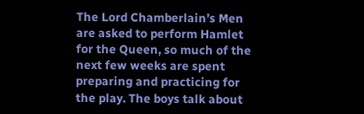The Lord Chamberlain’s Men are asked to perform Hamlet for the Queen, so much of the next few weeks are spent preparing and practicing for the play. The boys talk about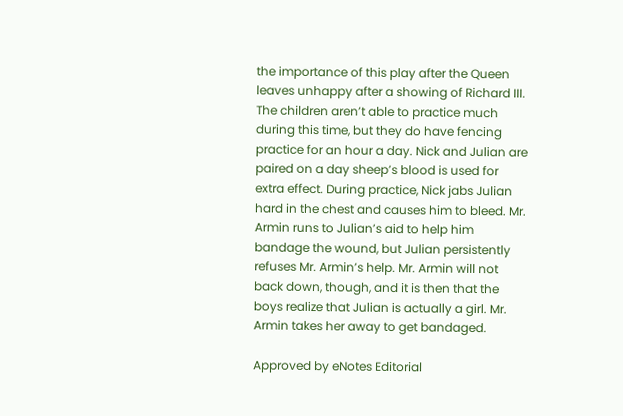the importance of this play after the Queen leaves unhappy after a showing of Richard III. The children aren’t able to practice much during this time, but they do have fencing practice for an hour a day. Nick and Julian are paired on a day sheep’s blood is used for extra effect. During practice, Nick jabs Julian hard in the chest and causes him to bleed. Mr. Armin runs to Julian’s aid to help him bandage the wound, but Julian persistently refuses Mr. Armin’s help. Mr. Armin will not back down, though, and it is then that the boys realize that Julian is actually a girl. Mr. Armin takes her away to get bandaged.

Approved by eNotes Editorial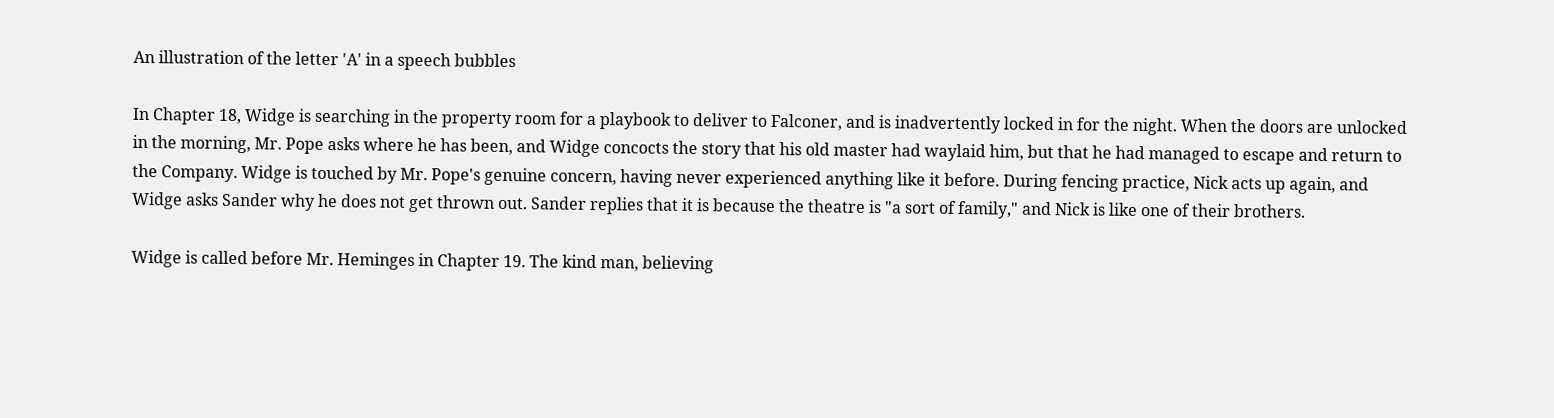An illustration of the letter 'A' in a speech bubbles

In Chapter 18, Widge is searching in the property room for a playbook to deliver to Falconer, and is inadvertently locked in for the night. When the doors are unlocked in the morning, Mr. Pope asks where he has been, and Widge concocts the story that his old master had waylaid him, but that he had managed to escape and return to the Company. Widge is touched by Mr. Pope's genuine concern, having never experienced anything like it before. During fencing practice, Nick acts up again, and Widge asks Sander why he does not get thrown out. Sander replies that it is because the theatre is "a sort of family," and Nick is like one of their brothers.

Widge is called before Mr. Heminges in Chapter 19. The kind man, believing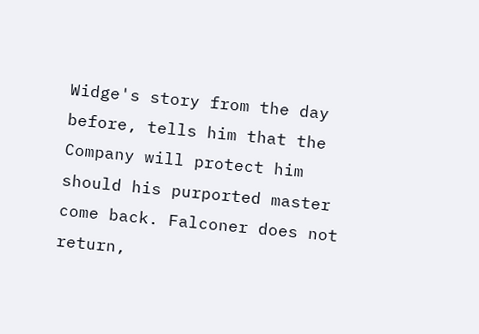Widge's story from the day before, tells him that the Company will protect him should his purported master come back. Falconer does not return,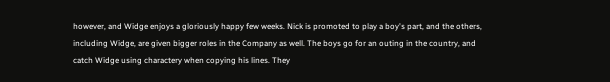however, and Widge enjoys a gloriously happy few weeks. Nick is promoted to play a boy's part, and the others, including Widge, are given bigger roles in the Company as well. The boys go for an outing in the country, and catch Widge using charactery when copying his lines. They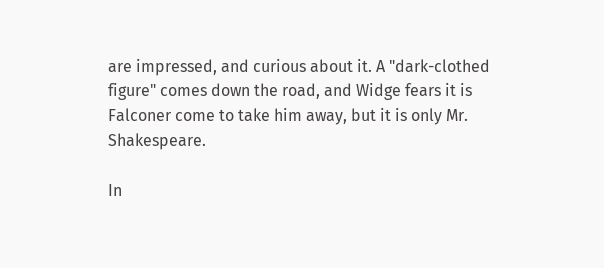are impressed, and curious about it. A "dark-clothed figure" comes down the road, and Widge fears it is Falconer come to take him away, but it is only Mr. Shakespeare.

In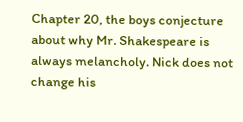Chapter 20, the boys conjecture about why Mr. Shakespeare is always melancholy. Nick does not change his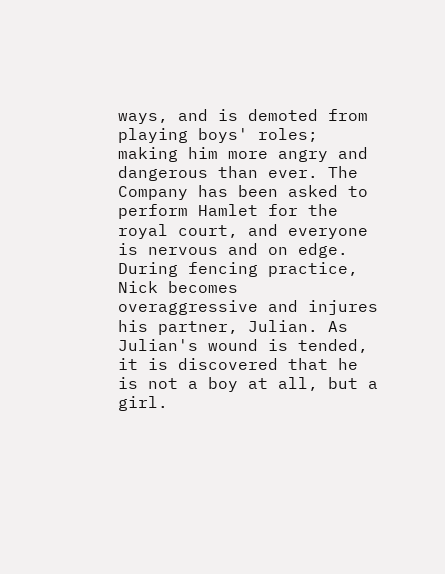ways, and is demoted from playing boys' roles; making him more angry and dangerous than ever. The Company has been asked to perform Hamlet for the royal court, and everyone is nervous and on edge. During fencing practice, Nick becomes overaggressive and injures his partner, Julian. As Julian's wound is tended, it is discovered that he is not a boy at all, but a girl.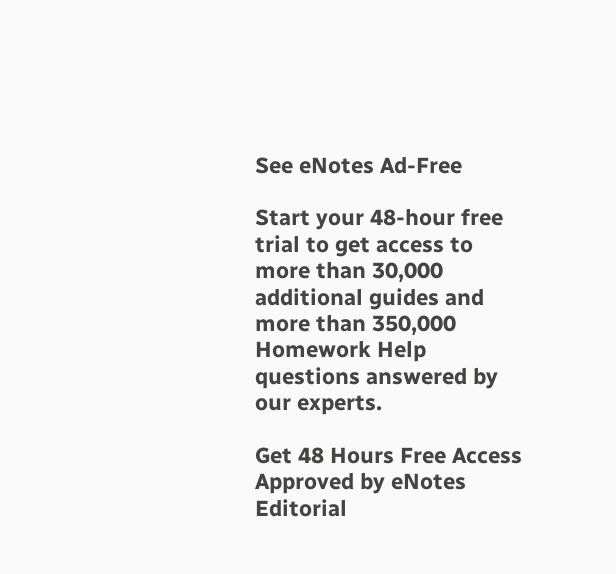See eNotes Ad-Free

Start your 48-hour free trial to get access to more than 30,000 additional guides and more than 350,000 Homework Help questions answered by our experts.

Get 48 Hours Free Access
Approved by eNotes Editorial